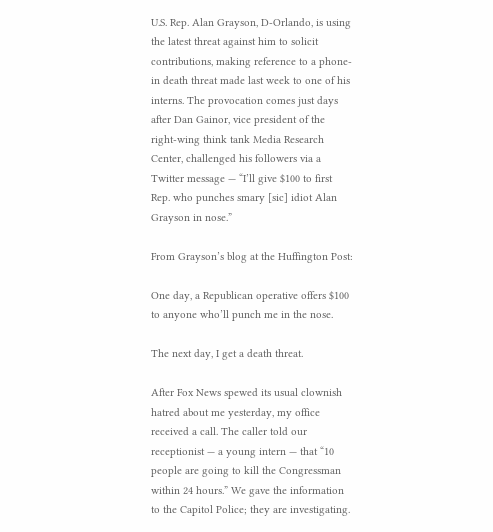U.S. Rep. Alan Grayson, D-Orlando, is using the latest threat against him to solicit contributions, making reference to a phone-in death threat made last week to one of his interns. The provocation comes just days after Dan Gainor, vice president of the right-wing think tank Media Research Center, challenged his followers via a Twitter message — “I’ll give $100 to first Rep. who punches smary [sic] idiot Alan Grayson in nose.”

From Grayson’s blog at the Huffington Post:

One day, a Republican operative offers $100 to anyone who’ll punch me in the nose.

The next day, I get a death threat.

After Fox News spewed its usual clownish hatred about me yesterday, my office received a call. The caller told our receptionist — a young intern — that “10 people are going to kill the Congressman within 24 hours.” We gave the information to the Capitol Police; they are investigating.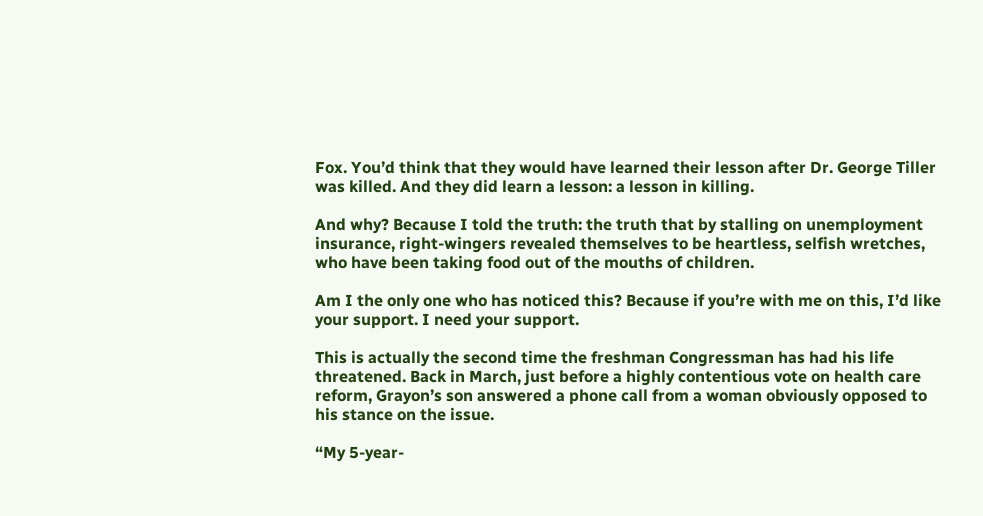Fox. You’d think that they would have learned their lesson after Dr. George Tiller was killed. And they did learn a lesson: a lesson in killing.

And why? Because I told the truth: the truth that by stalling on unemployment insurance, right-wingers revealed themselves to be heartless, selfish wretches, who have been taking food out of the mouths of children.

Am I the only one who has noticed this? Because if you’re with me on this, I’d like your support. I need your support.

This is actually the second time the freshman Congressman has had his life threatened. Back in March, just before a highly contentious vote on health care reform, Grayon’s son answered a phone call from a woman obviously opposed to his stance on the issue.

“My 5-year-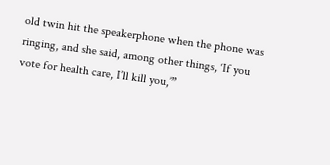old twin hit the speakerphone when the phone was ringing, and she said, among other things, ‘If you vote for health care, I’ll kill you,’”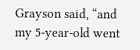Grayson said, “and my 5-year-old went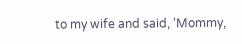to my wife and said, ‘Mommy,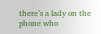there’s a lady on the phone who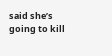said she’s going to kill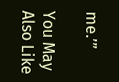me.’”

You May Also Like